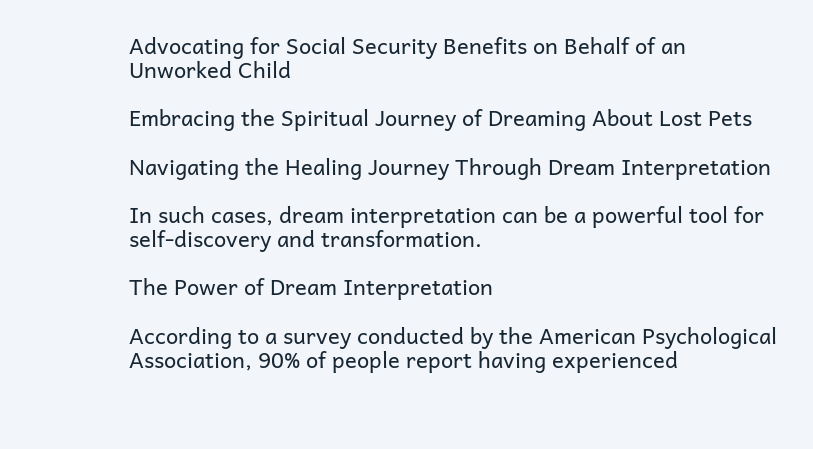Advocating for Social Security Benefits on Behalf of an Unworked Child

Embracing the Spiritual Journey of Dreaming About Lost Pets

Navigating the Healing Journey Through Dream Interpretation

In such cases, dream interpretation can be a powerful tool for self-discovery and transformation.

The Power of Dream Interpretation

According to a survey conducted by the American Psychological Association, 90% of people report having experienced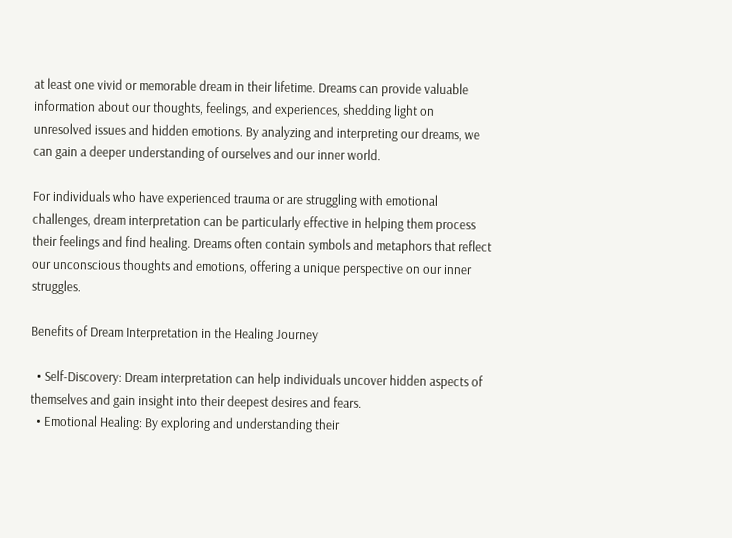at least one vivid or memorable dream in their lifetime. Dreams can provide valuable information about our thoughts, feelings, and experiences, shedding light on unresolved issues and hidden emotions. By analyzing and interpreting our dreams, we can gain a deeper understanding of ourselves and our inner world.

For individuals who have experienced trauma or are struggling with emotional challenges, dream interpretation can be particularly effective in helping them process their feelings and find healing. Dreams often contain symbols and metaphors that reflect our unconscious thoughts and emotions, offering a unique perspective on our inner struggles.

Benefits of Dream Interpretation in the Healing Journey

  • Self-Discovery: Dream interpretation can help individuals uncover hidden aspects of themselves and gain insight into their deepest desires and fears.
  • Emotional Healing: By exploring and understanding their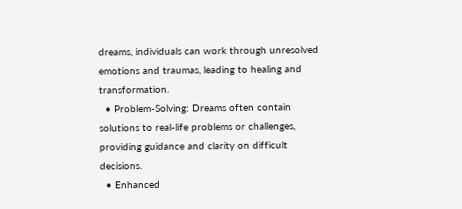dreams, individuals can work through unresolved emotions and traumas, leading to healing and transformation.
  • Problem-Solving: Dreams often contain solutions to real-life problems or challenges, providing guidance and clarity on difficult decisions.
  • Enhanced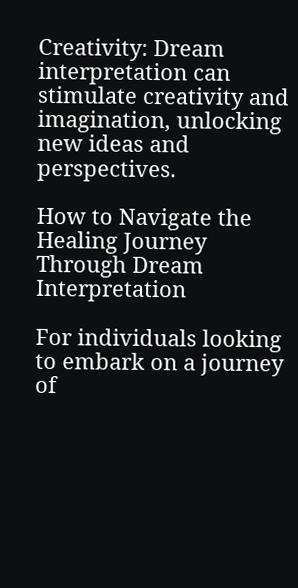Creativity: Dream interpretation can stimulate creativity and imagination, unlocking new ideas and perspectives.

How to Navigate the Healing Journey Through Dream Interpretation

For individuals looking to embark on a journey of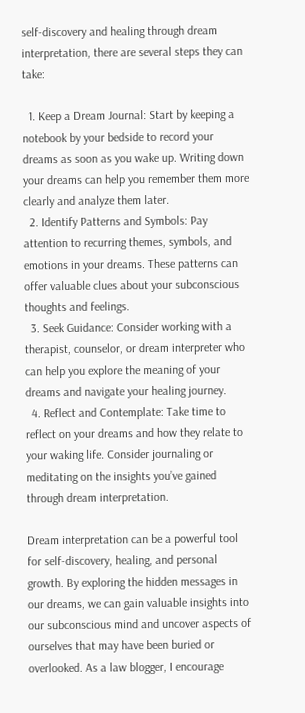self-discovery and healing through dream interpretation, there are several steps they can take:

  1. Keep a Dream Journal: Start by keeping a notebook by your bedside to record your dreams as soon as you wake up. Writing down your dreams can help you remember them more clearly and analyze them later.
  2. Identify Patterns and Symbols: Pay attention to recurring themes, symbols, and emotions in your dreams. These patterns can offer valuable clues about your subconscious thoughts and feelings.
  3. Seek Guidance: Consider working with a therapist, counselor, or dream interpreter who can help you explore the meaning of your dreams and navigate your healing journey.
  4. Reflect and Contemplate: Take time to reflect on your dreams and how they relate to your waking life. Consider journaling or meditating on the insights you’ve gained through dream interpretation.

Dream interpretation can be a powerful tool for self-discovery, healing, and personal growth. By exploring the hidden messages in our dreams, we can gain valuable insights into our subconscious mind and uncover aspects of ourselves that may have been buried or overlooked. As a law blogger, I encourage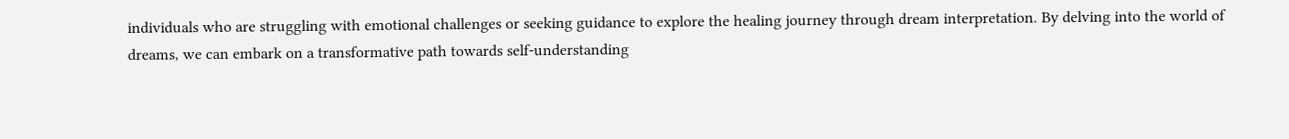individuals who are struggling with emotional challenges or seeking guidance to explore the healing journey through dream interpretation. By delving into the world of dreams, we can embark on a transformative path towards self-understanding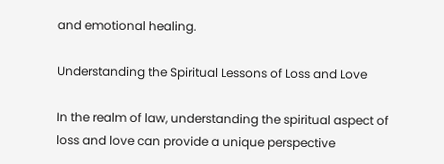and emotional healing.

Understanding the Spiritual Lessons of Loss and Love

In the realm of law, understanding the spiritual aspect of loss and love can provide a unique perspective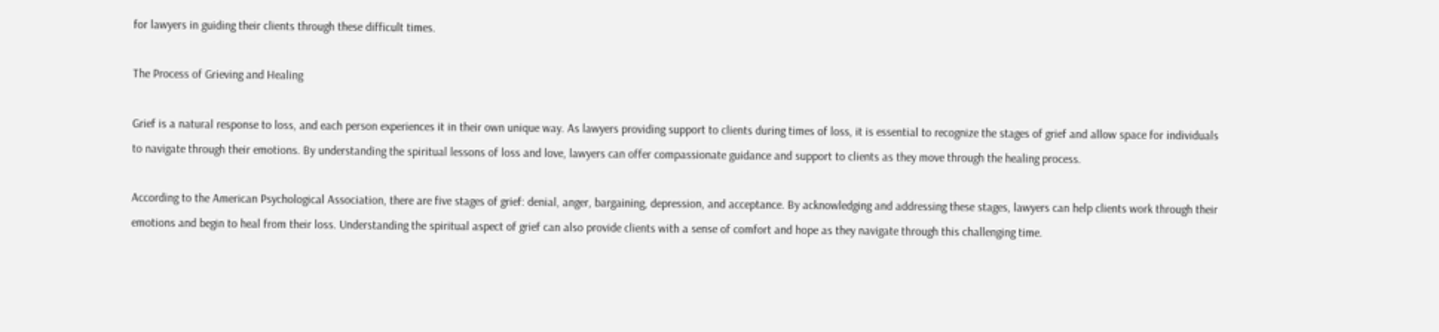for lawyers in guiding their clients through these difficult times.

The Process of Grieving and Healing

Grief is a natural response to loss, and each person experiences it in their own unique way. As lawyers providing support to clients during times of loss, it is essential to recognize the stages of grief and allow space for individuals to navigate through their emotions. By understanding the spiritual lessons of loss and love, lawyers can offer compassionate guidance and support to clients as they move through the healing process.

According to the American Psychological Association, there are five stages of grief: denial, anger, bargaining, depression, and acceptance. By acknowledging and addressing these stages, lawyers can help clients work through their emotions and begin to heal from their loss. Understanding the spiritual aspect of grief can also provide clients with a sense of comfort and hope as they navigate through this challenging time.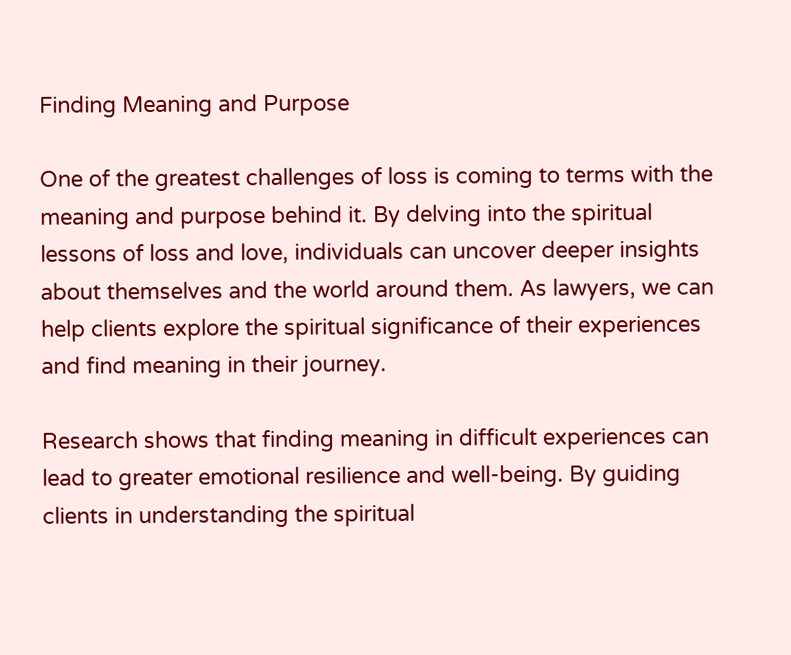Finding Meaning and Purpose

One of the greatest challenges of loss is coming to terms with the meaning and purpose behind it. By delving into the spiritual lessons of loss and love, individuals can uncover deeper insights about themselves and the world around them. As lawyers, we can help clients explore the spiritual significance of their experiences and find meaning in their journey.

Research shows that finding meaning in difficult experiences can lead to greater emotional resilience and well-being. By guiding clients in understanding the spiritual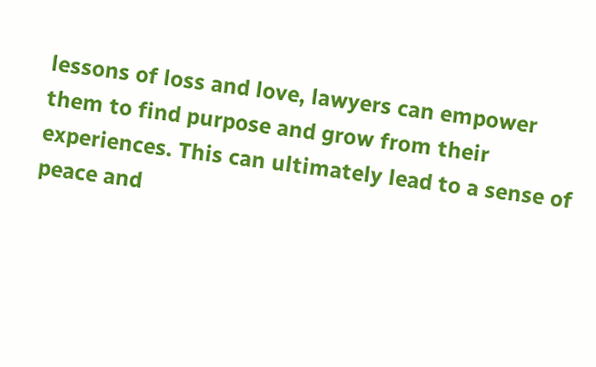lessons of loss and love, lawyers can empower them to find purpose and grow from their experiences. This can ultimately lead to a sense of peace and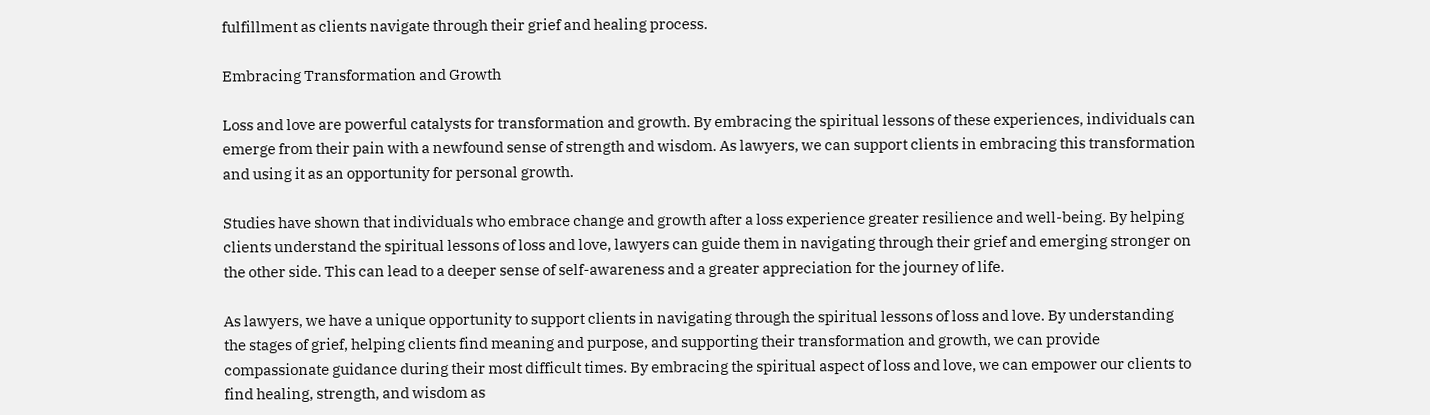fulfillment as clients navigate through their grief and healing process.

Embracing Transformation and Growth

Loss and love are powerful catalysts for transformation and growth. By embracing the spiritual lessons of these experiences, individuals can emerge from their pain with a newfound sense of strength and wisdom. As lawyers, we can support clients in embracing this transformation and using it as an opportunity for personal growth.

Studies have shown that individuals who embrace change and growth after a loss experience greater resilience and well-being. By helping clients understand the spiritual lessons of loss and love, lawyers can guide them in navigating through their grief and emerging stronger on the other side. This can lead to a deeper sense of self-awareness and a greater appreciation for the journey of life.

As lawyers, we have a unique opportunity to support clients in navigating through the spiritual lessons of loss and love. By understanding the stages of grief, helping clients find meaning and purpose, and supporting their transformation and growth, we can provide compassionate guidance during their most difficult times. By embracing the spiritual aspect of loss and love, we can empower our clients to find healing, strength, and wisdom as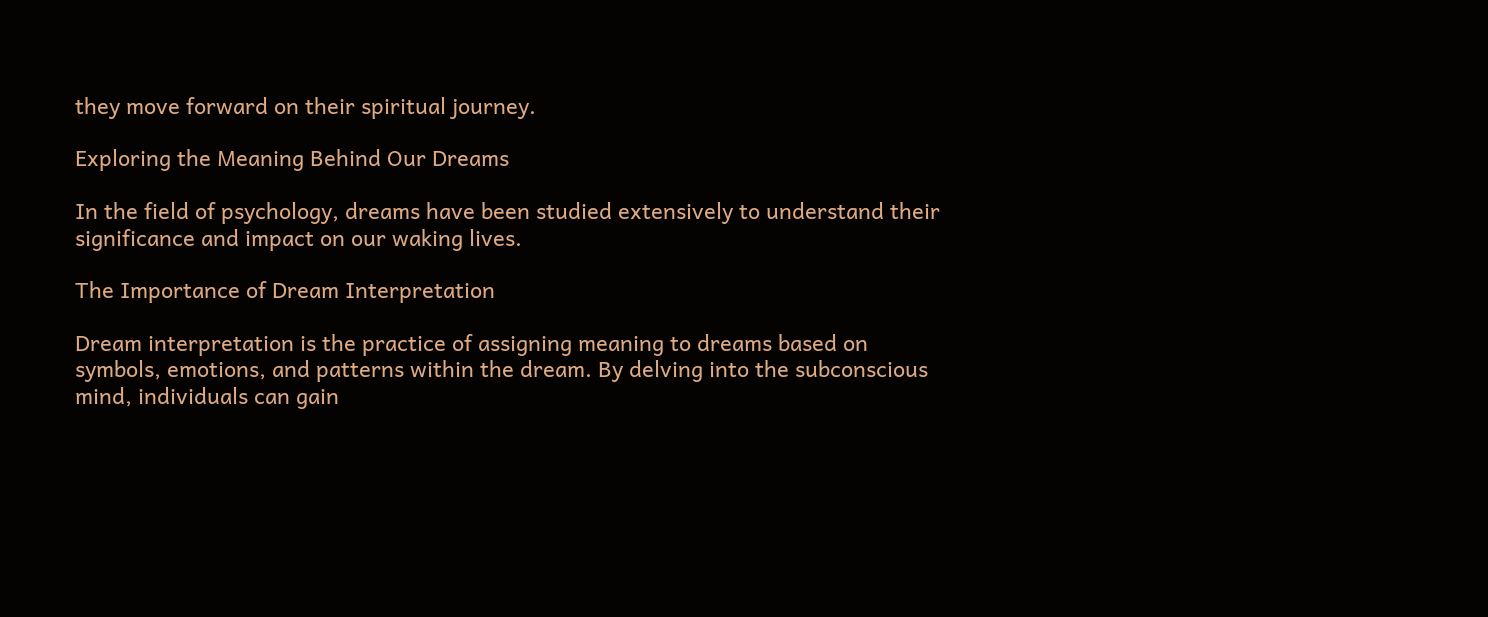they move forward on their spiritual journey.

Exploring the Meaning Behind Our Dreams

In the field of psychology, dreams have been studied extensively to understand their significance and impact on our waking lives.

The Importance of Dream Interpretation

Dream interpretation is the practice of assigning meaning to dreams based on symbols, emotions, and patterns within the dream. By delving into the subconscious mind, individuals can gain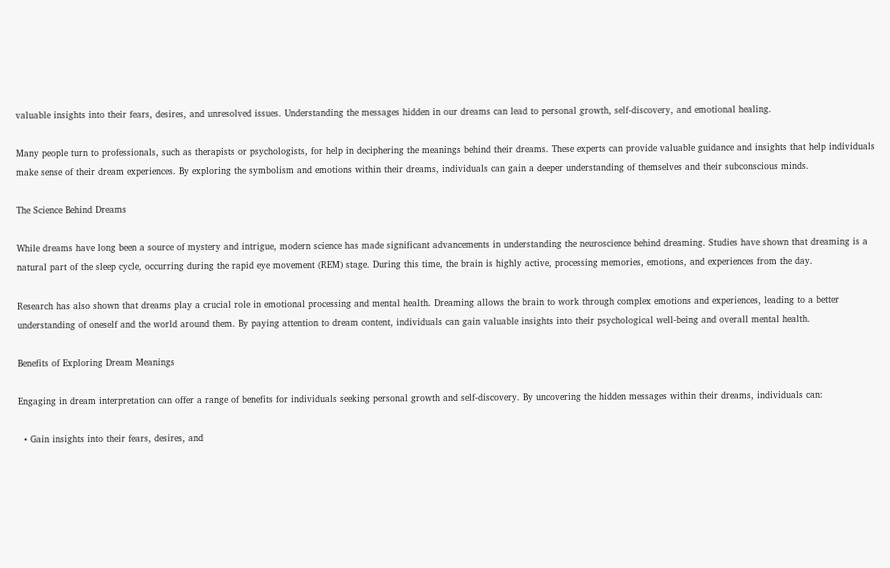valuable insights into their fears, desires, and unresolved issues. Understanding the messages hidden in our dreams can lead to personal growth, self-discovery, and emotional healing.

Many people turn to professionals, such as therapists or psychologists, for help in deciphering the meanings behind their dreams. These experts can provide valuable guidance and insights that help individuals make sense of their dream experiences. By exploring the symbolism and emotions within their dreams, individuals can gain a deeper understanding of themselves and their subconscious minds.

The Science Behind Dreams

While dreams have long been a source of mystery and intrigue, modern science has made significant advancements in understanding the neuroscience behind dreaming. Studies have shown that dreaming is a natural part of the sleep cycle, occurring during the rapid eye movement (REM) stage. During this time, the brain is highly active, processing memories, emotions, and experiences from the day.

Research has also shown that dreams play a crucial role in emotional processing and mental health. Dreaming allows the brain to work through complex emotions and experiences, leading to a better understanding of oneself and the world around them. By paying attention to dream content, individuals can gain valuable insights into their psychological well-being and overall mental health.

Benefits of Exploring Dream Meanings

Engaging in dream interpretation can offer a range of benefits for individuals seeking personal growth and self-discovery. By uncovering the hidden messages within their dreams, individuals can:

  • Gain insights into their fears, desires, and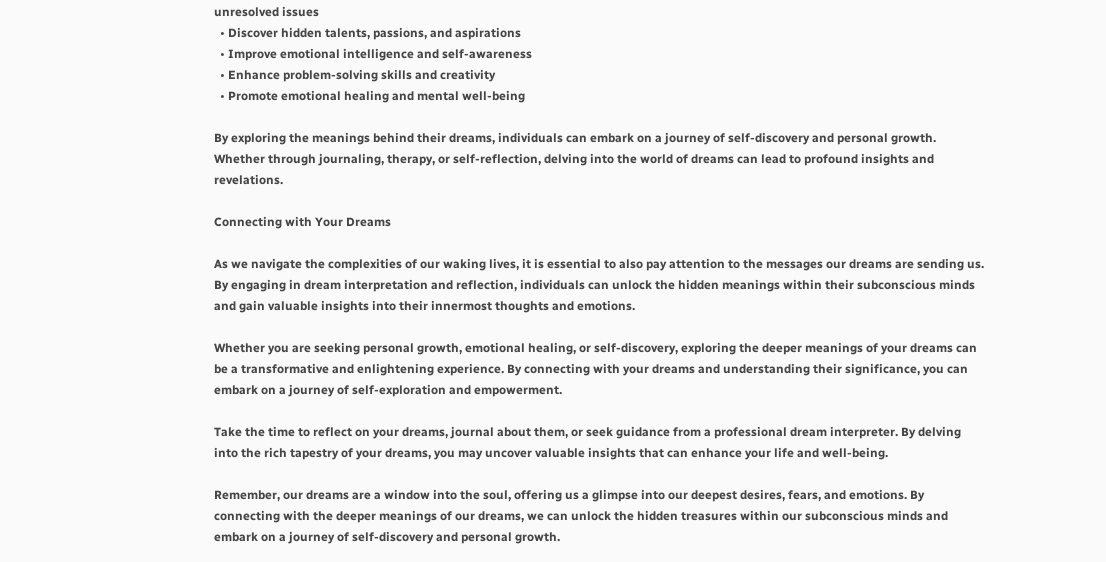unresolved issues
  • Discover hidden talents, passions, and aspirations
  • Improve emotional intelligence and self-awareness
  • Enhance problem-solving skills and creativity
  • Promote emotional healing and mental well-being

By exploring the meanings behind their dreams, individuals can embark on a journey of self-discovery and personal growth. Whether through journaling, therapy, or self-reflection, delving into the world of dreams can lead to profound insights and revelations.

Connecting with Your Dreams

As we navigate the complexities of our waking lives, it is essential to also pay attention to the messages our dreams are sending us. By engaging in dream interpretation and reflection, individuals can unlock the hidden meanings within their subconscious minds and gain valuable insights into their innermost thoughts and emotions.

Whether you are seeking personal growth, emotional healing, or self-discovery, exploring the deeper meanings of your dreams can be a transformative and enlightening experience. By connecting with your dreams and understanding their significance, you can embark on a journey of self-exploration and empowerment.

Take the time to reflect on your dreams, journal about them, or seek guidance from a professional dream interpreter. By delving into the rich tapestry of your dreams, you may uncover valuable insights that can enhance your life and well-being.

Remember, our dreams are a window into the soul, offering us a glimpse into our deepest desires, fears, and emotions. By connecting with the deeper meanings of our dreams, we can unlock the hidden treasures within our subconscious minds and embark on a journey of self-discovery and personal growth.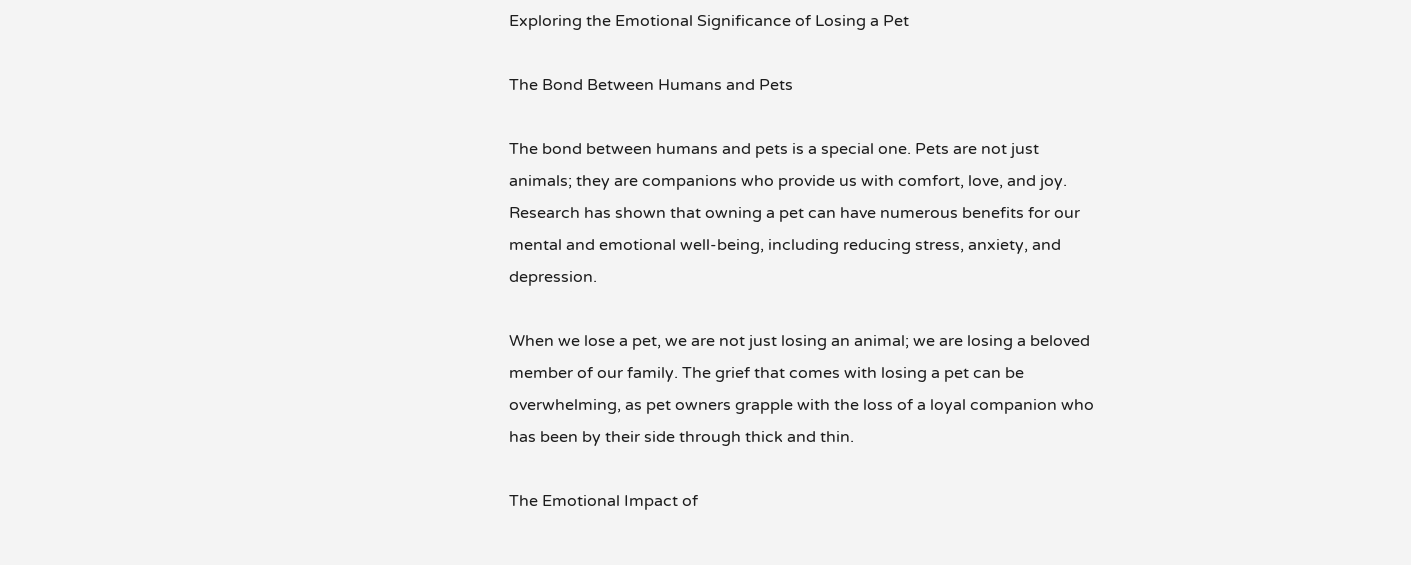Exploring the Emotional Significance of Losing a Pet

The Bond Between Humans and Pets

The bond between humans and pets is a special one. Pets are not just animals; they are companions who provide us with comfort, love, and joy. Research has shown that owning a pet can have numerous benefits for our mental and emotional well-being, including reducing stress, anxiety, and depression.

When we lose a pet, we are not just losing an animal; we are losing a beloved member of our family. The grief that comes with losing a pet can be overwhelming, as pet owners grapple with the loss of a loyal companion who has been by their side through thick and thin.

The Emotional Impact of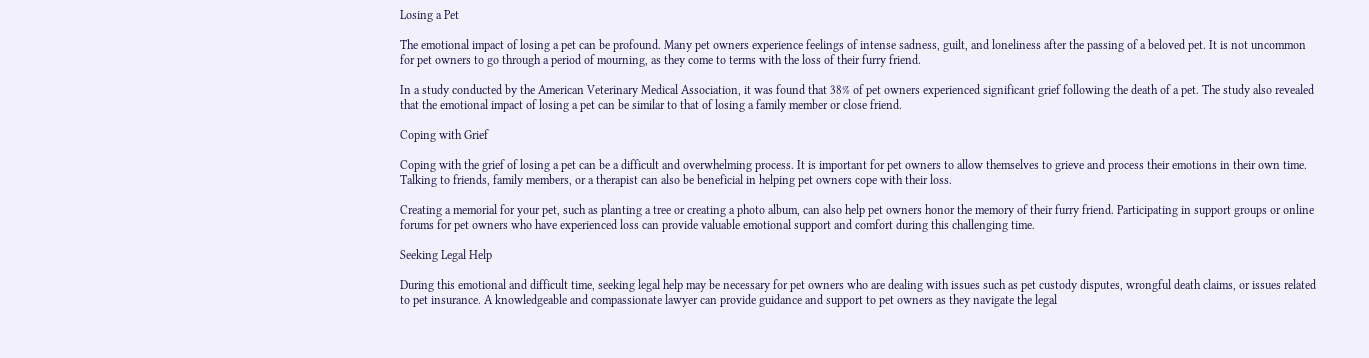Losing a Pet

The emotional impact of losing a pet can be profound. Many pet owners experience feelings of intense sadness, guilt, and loneliness after the passing of a beloved pet. It is not uncommon for pet owners to go through a period of mourning, as they come to terms with the loss of their furry friend.

In a study conducted by the American Veterinary Medical Association, it was found that 38% of pet owners experienced significant grief following the death of a pet. The study also revealed that the emotional impact of losing a pet can be similar to that of losing a family member or close friend.

Coping with Grief

Coping with the grief of losing a pet can be a difficult and overwhelming process. It is important for pet owners to allow themselves to grieve and process their emotions in their own time. Talking to friends, family members, or a therapist can also be beneficial in helping pet owners cope with their loss.

Creating a memorial for your pet, such as planting a tree or creating a photo album, can also help pet owners honor the memory of their furry friend. Participating in support groups or online forums for pet owners who have experienced loss can provide valuable emotional support and comfort during this challenging time.

Seeking Legal Help

During this emotional and difficult time, seeking legal help may be necessary for pet owners who are dealing with issues such as pet custody disputes, wrongful death claims, or issues related to pet insurance. A knowledgeable and compassionate lawyer can provide guidance and support to pet owners as they navigate the legal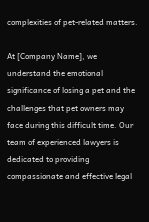complexities of pet-related matters.

At [Company Name], we understand the emotional significance of losing a pet and the challenges that pet owners may face during this difficult time. Our team of experienced lawyers is dedicated to providing compassionate and effective legal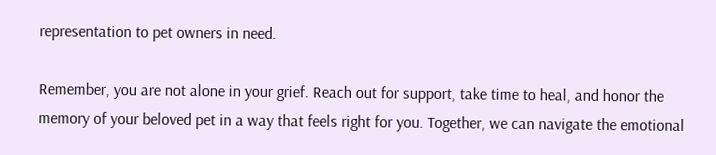representation to pet owners in need.

Remember, you are not alone in your grief. Reach out for support, take time to heal, and honor the memory of your beloved pet in a way that feels right for you. Together, we can navigate the emotional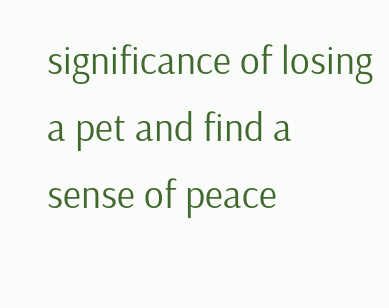significance of losing a pet and find a sense of peace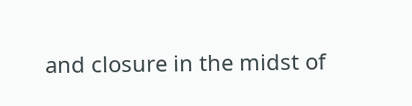and closure in the midst of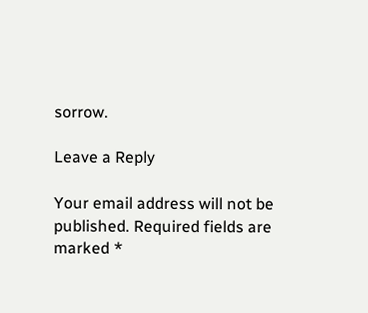sorrow.

Leave a Reply

Your email address will not be published. Required fields are marked *